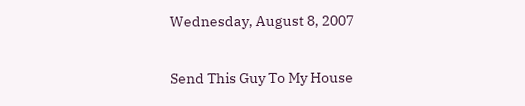Wednesday, August 8, 2007

Send This Guy To My House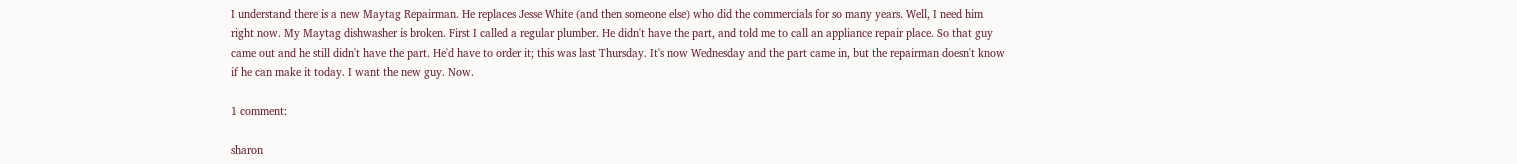I understand there is a new Maytag Repairman. He replaces Jesse White (and then someone else) who did the commercials for so many years. Well, I need him right now. My Maytag dishwasher is broken. First I called a regular plumber. He didn't have the part, and told me to call an appliance repair place. So that guy came out and he still didn't have the part. He'd have to order it; this was last Thursday. It's now Wednesday and the part came in, but the repairman doesn't know if he can make it today. I want the new guy. Now.

1 comment:

sharon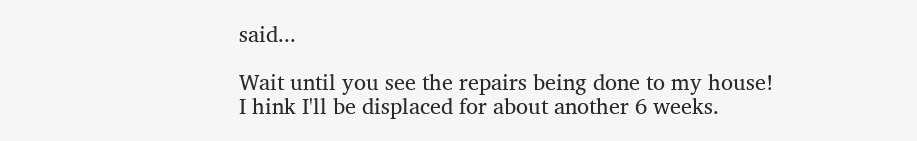said...

Wait until you see the repairs being done to my house! I hink I'll be displaced for about another 6 weeks.